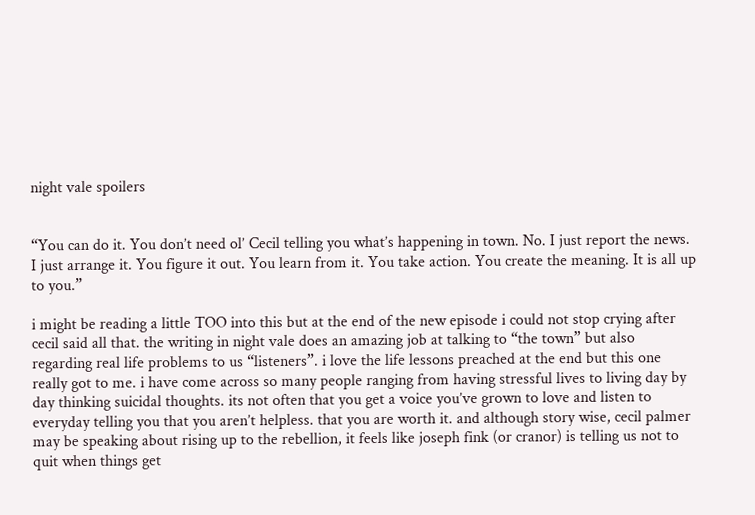night vale spoilers


“You can do it. You don’t need ol’ Cecil telling you what’s happening in town. No. I just report the news. I just arrange it. You figure it out. You learn from it. You take action. You create the meaning. It is all up to you.”

i might be reading a little TOO into this but at the end of the new episode i could not stop crying after cecil said all that. the writing in night vale does an amazing job at talking to “the town” but also regarding real life problems to us “listeners”. i love the life lessons preached at the end but this one really got to me. i have come across so many people ranging from having stressful lives to living day by day thinking suicidal thoughts. its not often that you get a voice you’ve grown to love and listen to everyday telling you that you aren’t helpless. that you are worth it. and although story wise, cecil palmer may be speaking about rising up to the rebellion, it feels like joseph fink (or cranor) is telling us not to quit when things get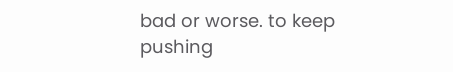bad or worse. to keep pushing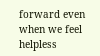forward even when we feel helpless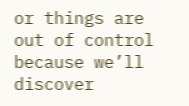or things are out of control because we’ll discover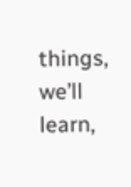things, we’ll learn,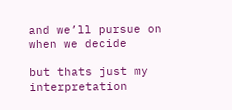and we’ll pursue on when we decide

but thats just my interpretation